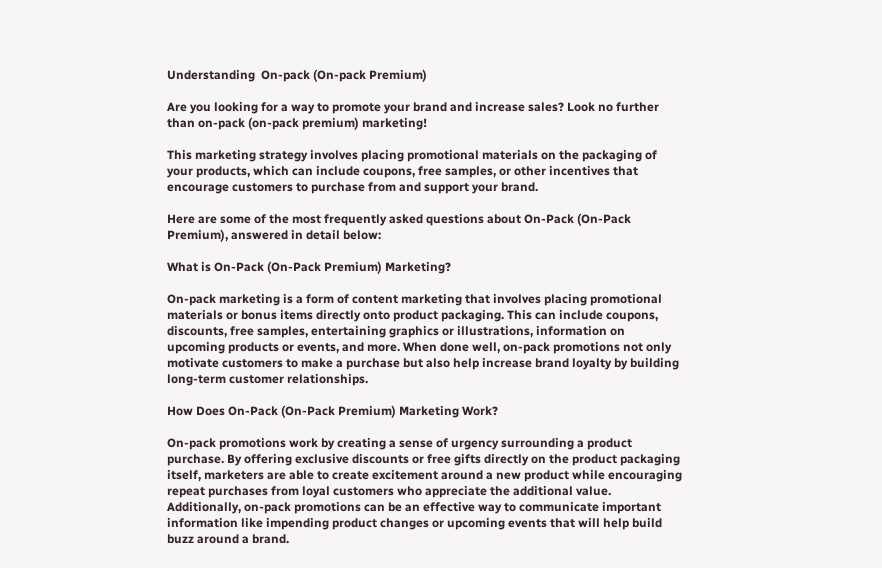Understanding  On-pack (On-pack Premium)

Are you looking for a way to promote your brand and increase sales? Look no further than on-pack (on-pack premium) marketing!

This marketing strategy involves placing promotional materials on the packaging of your products, which can include coupons, free samples, or other incentives that encourage customers to purchase from and support your brand.

Here are some of the most frequently asked questions about On-Pack (On-Pack Premium), answered in detail below:

What is On-Pack (On-Pack Premium) Marketing?

On-pack marketing is a form of content marketing that involves placing promotional materials or bonus items directly onto product packaging. This can include coupons, discounts, free samples, entertaining graphics or illustrations, information on upcoming products or events, and more. When done well, on-pack promotions not only motivate customers to make a purchase but also help increase brand loyalty by building long-term customer relationships.

How Does On-Pack (On-Pack Premium) Marketing Work?

On-pack promotions work by creating a sense of urgency surrounding a product purchase. By offering exclusive discounts or free gifts directly on the product packaging itself, marketers are able to create excitement around a new product while encouraging repeat purchases from loyal customers who appreciate the additional value. Additionally, on-pack promotions can be an effective way to communicate important information like impending product changes or upcoming events that will help build buzz around a brand.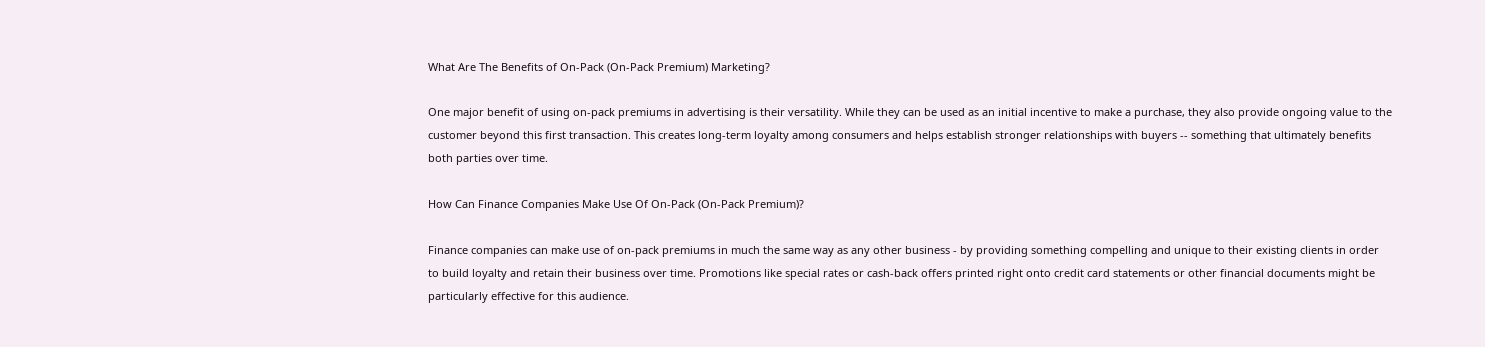What Are The Benefits of On-Pack (On-Pack Premium) Marketing?

One major benefit of using on-pack premiums in advertising is their versatility. While they can be used as an initial incentive to make a purchase, they also provide ongoing value to the customer beyond this first transaction. This creates long-term loyalty among consumers and helps establish stronger relationships with buyers -- something that ultimately benefits both parties over time.

How Can Finance Companies Make Use Of On-Pack (On-Pack Premium)?

Finance companies can make use of on-pack premiums in much the same way as any other business - by providing something compelling and unique to their existing clients in order to build loyalty and retain their business over time. Promotions like special rates or cash-back offers printed right onto credit card statements or other financial documents might be particularly effective for this audience.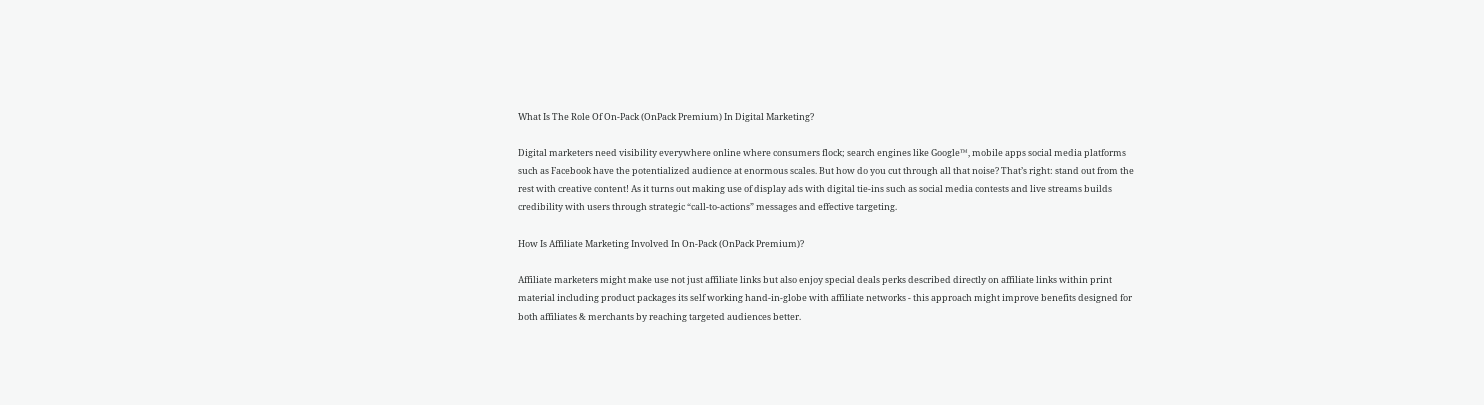What Is The Role Of On-Pack (OnPack Premium) In Digital Marketing?

Digital marketers need visibility everywhere online where consumers flock; search engines like Google™, mobile apps social media platforms such as Facebook have the potentialized audience at enormous scales. But how do you cut through all that noise? That’s right: stand out from the rest with creative content! As it turns out making use of display ads with digital tie-ins such as social media contests and live streams builds credibility with users through strategic “call-to-actions” messages and effective targeting.

How Is Affiliate Marketing Involved In On-Pack (OnPack Premium)?

Affiliate marketers might make use not just affiliate links but also enjoy special deals perks described directly on affiliate links within print material including product packages its self working hand-in-globe with affiliate networks - this approach might improve benefits designed for both affiliates & merchants by reaching targeted audiences better.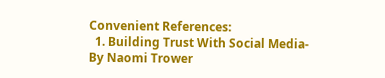Convenient References:
  1. Building Trust With Social Media- By Naomi Trower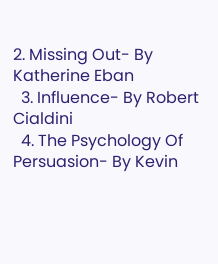2. Missing Out- By Katherine Eban
  3. Influence- By Robert Cialdini
  4. The Psychology Of Persuasion- By Kevin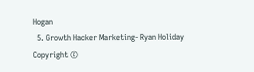Hogan
  5. Growth Hacker Marketing- Ryan Holiday
Copyright ©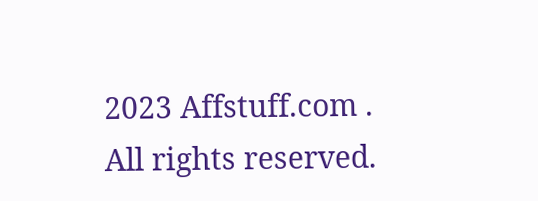2023 Affstuff.com . All rights reserved.